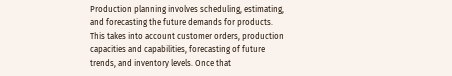Production planning involves scheduling, estimating, and forecasting the future demands for products. This takes into account customer orders, production capacities and capabilities, forecasting of future trends, and inventory levels. Once that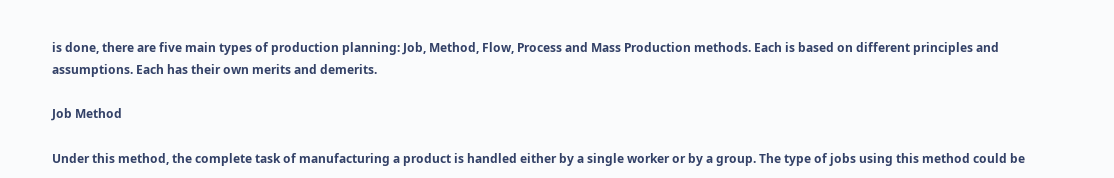is done, there are five main types of production planning: Job, Method, Flow, Process and Mass Production methods. Each is based on different principles and assumptions. Each has their own merits and demerits.

Job Method

Under this method, the complete task of manufacturing a product is handled either by a single worker or by a group. The type of jobs using this method could be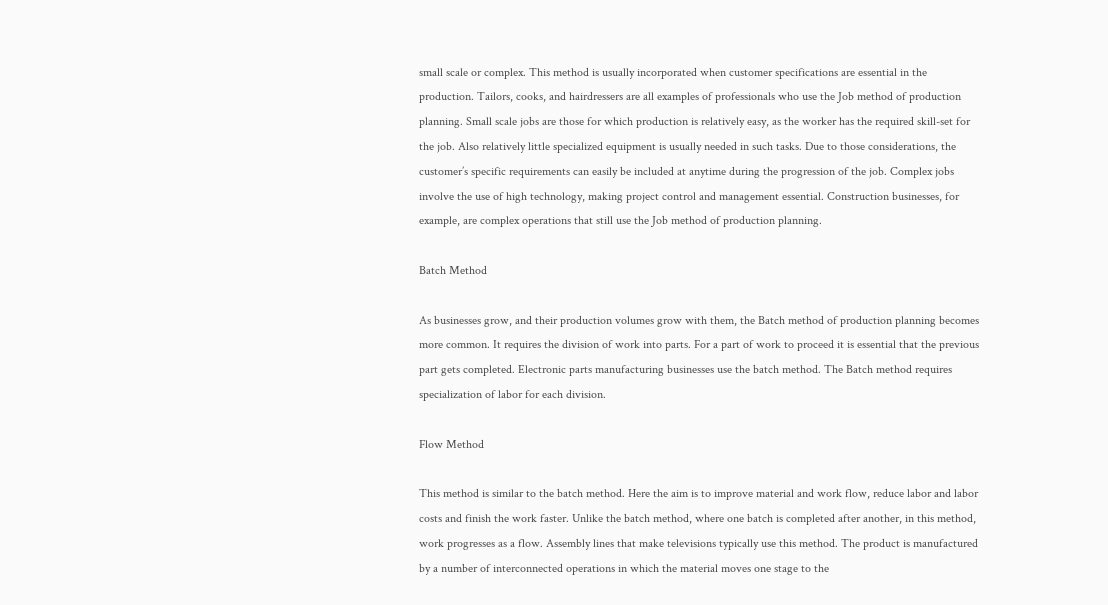small scale or complex. This method is usually incorporated when customer specifications are essential in the production. Tailors, cooks, and hairdressers are all examples of professionals who use the Job method of production planning. Small scale jobs are those for which production is relatively easy, as the worker has the required skill-set for the job. Also relatively little specialized equipment is usually needed in such tasks. Due to those considerations, the customer’s specific requirements can easily be included at anytime during the progression of the job. Complex jobs involve the use of high technology, making project control and management essential. Construction businesses, for example, are complex operations that still use the Job method of production planning.

Batch Method

As businesses grow, and their production volumes grow with them, the Batch method of production planning becomes more common. It requires the division of work into parts. For a part of work to proceed it is essential that the previous part gets completed. Electronic parts manufacturing businesses use the batch method. The Batch method requires specialization of labor for each division.

Flow Method

This method is similar to the batch method. Here the aim is to improve material and work flow, reduce labor and labor costs and finish the work faster. Unlike the batch method, where one batch is completed after another, in this method, work progresses as a flow. Assembly lines that make televisions typically use this method. The product is manufactured by a number of interconnected operations in which the material moves one stage to the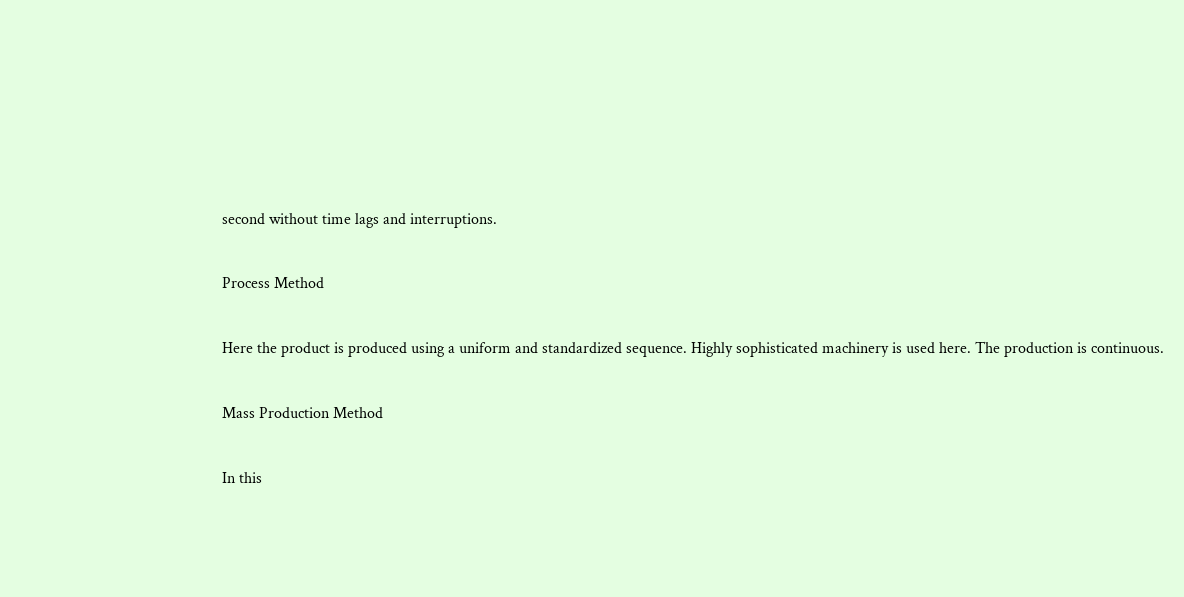second without time lags and interruptions.

Process Method

Here the product is produced using a uniform and standardized sequence. Highly sophisticated machinery is used here. The production is continuous.

Mass Production Method

In this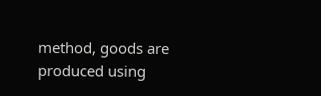method, goods are produced using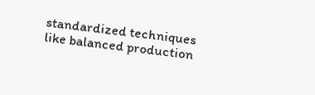standardized techniques like balanced production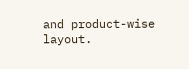and product-wise layout.